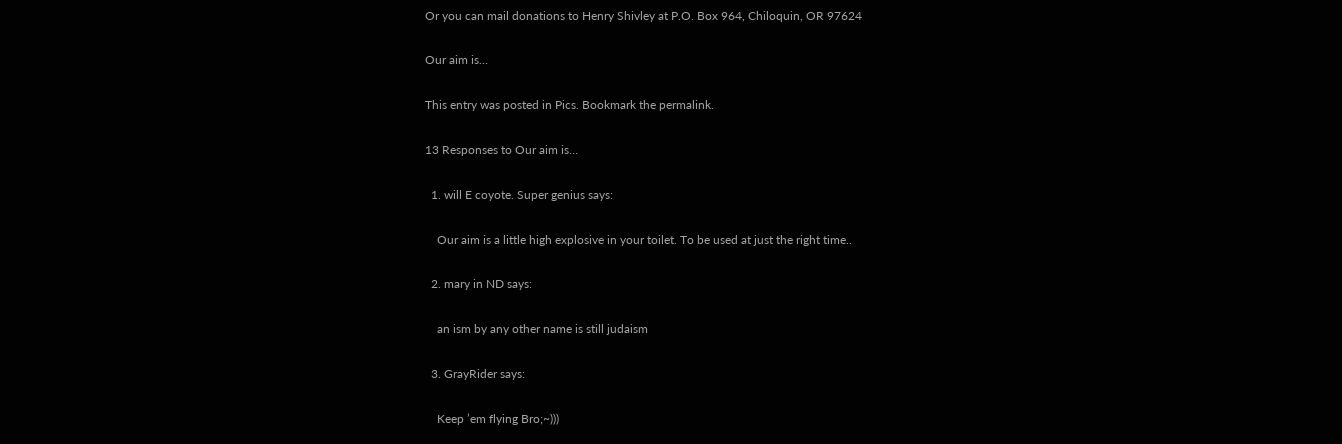Or you can mail donations to Henry Shivley at P.O. Box 964, Chiloquin, OR 97624

Our aim is…

This entry was posted in Pics. Bookmark the permalink.

13 Responses to Our aim is…

  1. will E coyote. Super genius says:

    Our aim is a little high explosive in your toilet. To be used at just the right time..

  2. mary in ND says:

    an ism by any other name is still judaism

  3. GrayRider says:

    Keep ’em flying Bro;~)))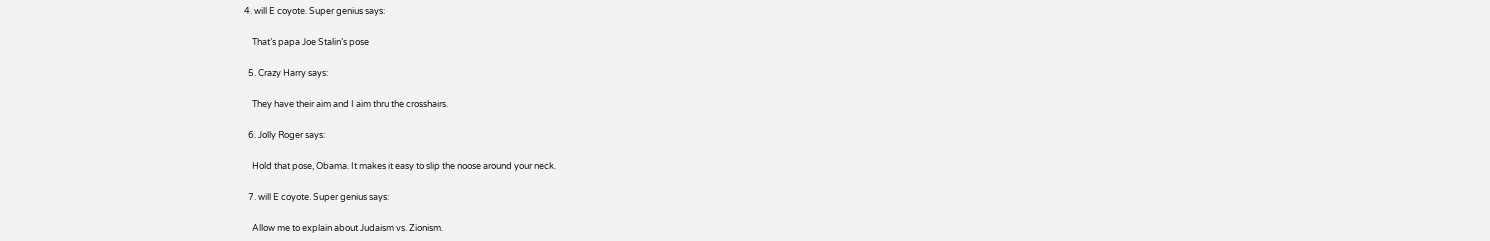4. will E coyote. Super genius says:

    That’s papa Joe Stalin’s pose

  5. Crazy Harry says:

    They have their aim and I aim thru the crosshairs.

  6. Jolly Roger says:

    Hold that pose, Obama. It makes it easy to slip the noose around your neck.

  7. will E coyote. Super genius says:

    Allow me to explain about Judaism vs. Zionism.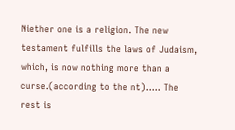Niether one is a religion. The new testament fulfills the laws of Judaism, which, is now nothing more than a curse.(according to the nt)….. The rest is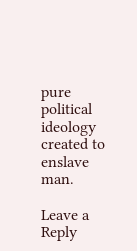pure political ideology created to enslave man.

Leave a Reply